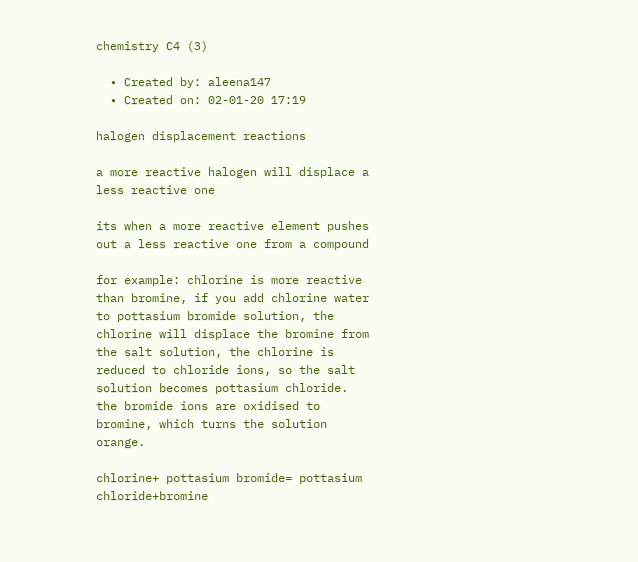chemistry C4 (3)

  • Created by: aleena147
  • Created on: 02-01-20 17:19

halogen displacement reactions

a more reactive halogen will displace a less reactive one

its when a more reactive element pushes out a less reactive one from a compound

for example: chlorine is more reactive than bromine, if you add chlorine water to pottasium bromide solution, the chlorine will displace the bromine from the salt solution, the chlorine is reduced to chloride ions, so the salt solution becomes pottasium chloride. the bromide ions are oxidised to bromine, which turns the solution orange.

chlorine+ pottasium bromide= pottasium chloride+bromine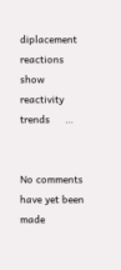diplacement reactions show reactivity trends     …


No comments have yet been made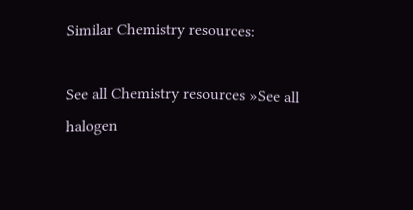Similar Chemistry resources:

See all Chemistry resources »See all halogen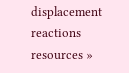displacement reactions resources »